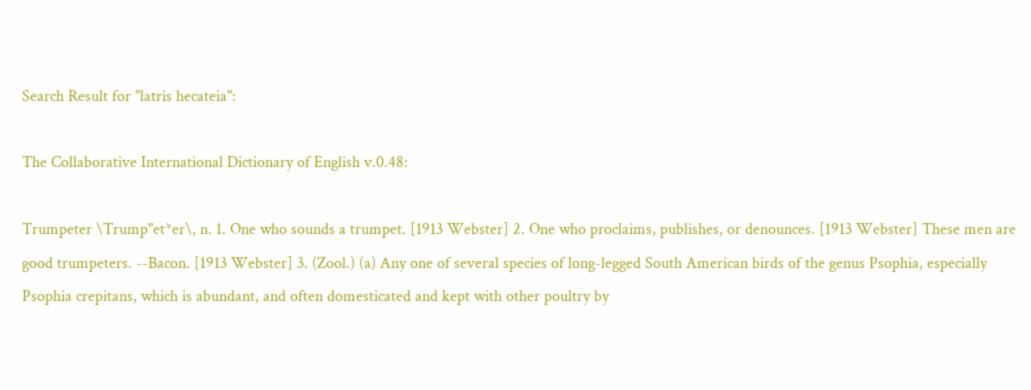Search Result for "latris hecateia":

The Collaborative International Dictionary of English v.0.48:

Trumpeter \Trump"et*er\, n. 1. One who sounds a trumpet. [1913 Webster] 2. One who proclaims, publishes, or denounces. [1913 Webster] These men are good trumpeters. --Bacon. [1913 Webster] 3. (Zool.) (a) Any one of several species of long-legged South American birds of the genus Psophia, especially Psophia crepitans, which is abundant, and often domesticated and kept with other poultry by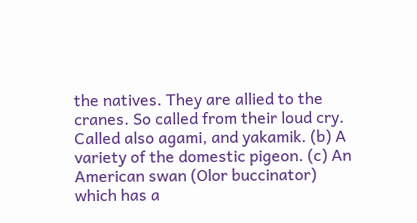the natives. They are allied to the cranes. So called from their loud cry. Called also agami, and yakamik. (b) A variety of the domestic pigeon. (c) An American swan (Olor buccinator) which has a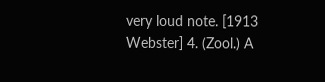very loud note. [1913 Webster] 4. (Zool.) A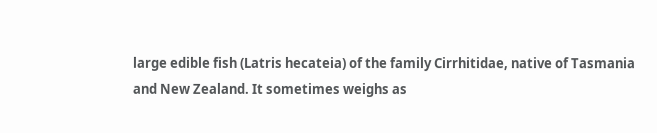large edible fish (Latris hecateia) of the family Cirrhitidae, native of Tasmania and New Zealand. It sometimes weighs as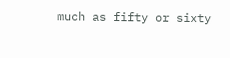much as fifty or sixty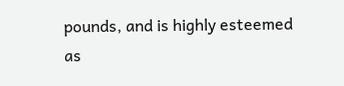pounds, and is highly esteemed as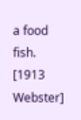a food fish. [1913 Webster]